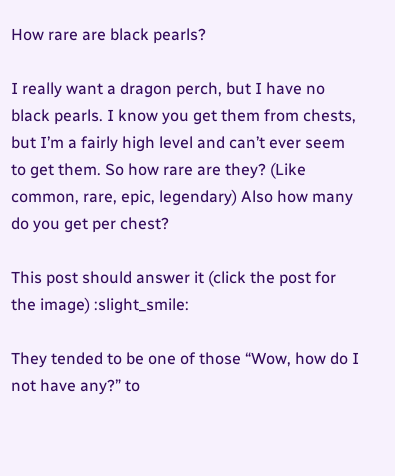How rare are black pearls?

I really want a dragon perch, but I have no black pearls. I know you get them from chests, but I’m a fairly high level and can’t ever seem to get them. So how rare are they? (Like common, rare, epic, legendary) Also how many do you get per chest?

This post should answer it (click the post for the image) :slight_smile:

They tended to be one of those “Wow, how do I not have any?” to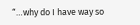“…why do I have way so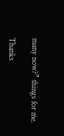many now?” things for me.

Thanks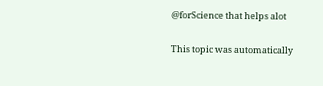@forScience that helps alot

This topic was automatically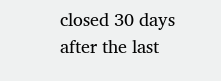closed 30 days after the last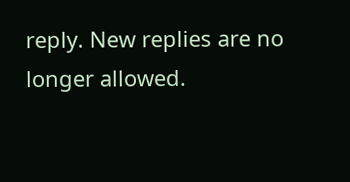reply. New replies are no longer allowed.